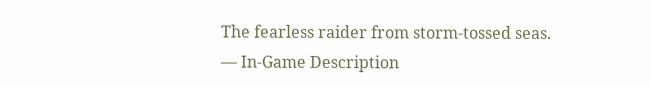The fearless raider from storm-tossed seas.
— In-Game Description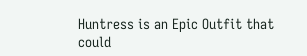Huntress is an Epic Outfit that could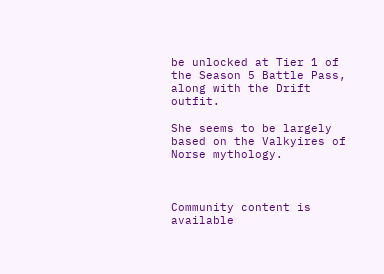be unlocked at Tier 1 of the Season 5 Battle Pass, along with the Drift outfit.

She seems to be largely based on the Valkyires of Norse mythology.



Community content is available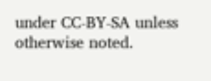under CC-BY-SA unless otherwise noted.